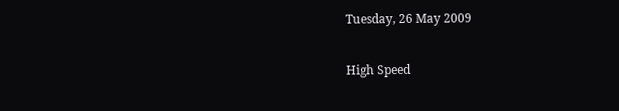Tuesday, 26 May 2009

High Speed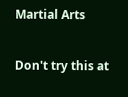Martial Arts

Don't try this at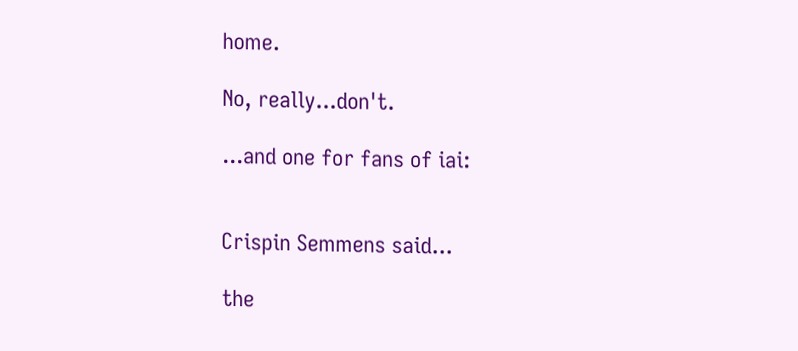home.

No, really...don't.

...and one for fans of iai:


Crispin Semmens said...

the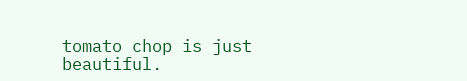tomato chop is just beautiful.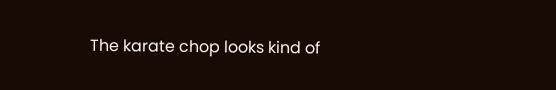The karate chop looks kind of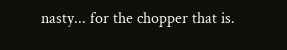nasty... for the chopper that is.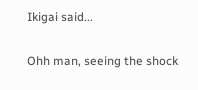Ikigai said...

Ohh man, seeing the shock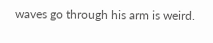waves go through his arm is weird.